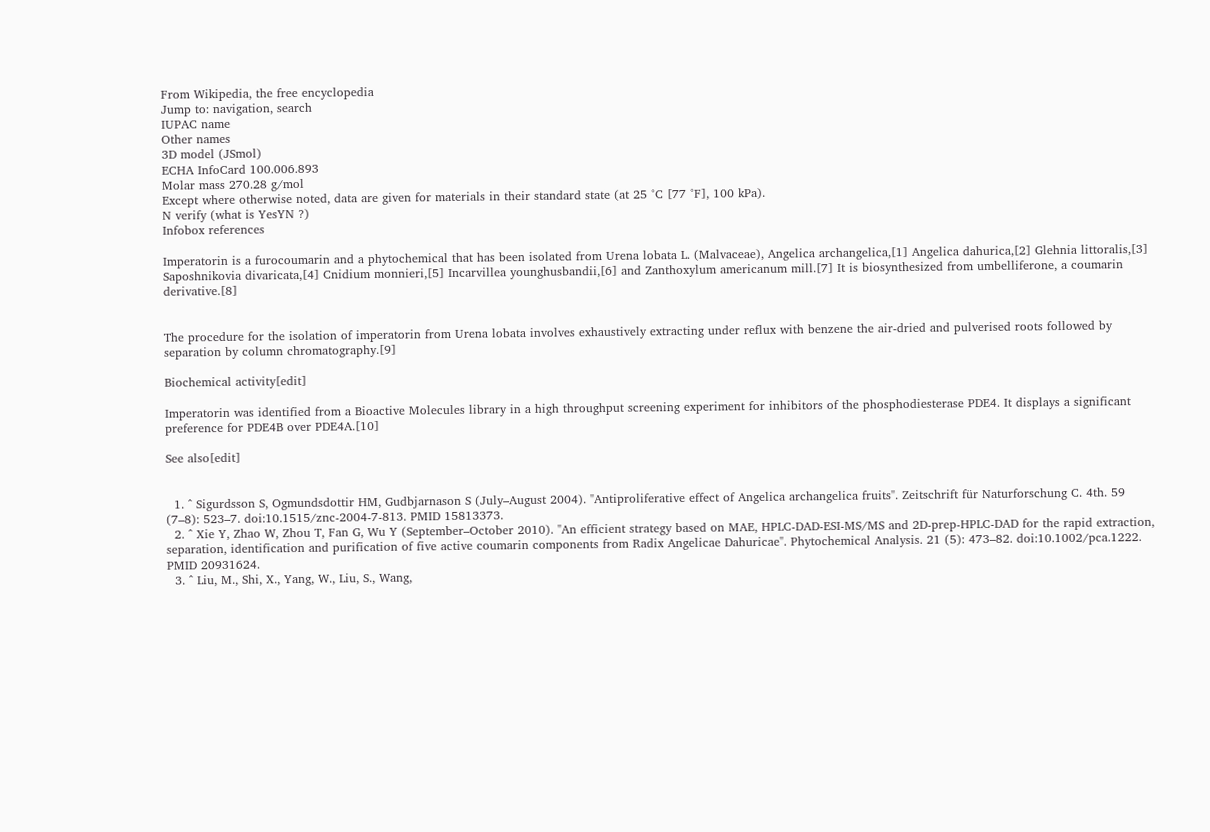From Wikipedia, the free encyclopedia
Jump to: navigation, search
IUPAC name
Other names
3D model (JSmol)
ECHA InfoCard 100.006.893
Molar mass 270.28 g/mol
Except where otherwise noted, data are given for materials in their standard state (at 25 °C [77 °F], 100 kPa).
N verify (what is YesYN ?)
Infobox references

Imperatorin is a furocoumarin and a phytochemical that has been isolated from Urena lobata L. (Malvaceae), Angelica archangelica,[1] Angelica dahurica,[2] Glehnia littoralis,[3] Saposhnikovia divaricata,[4] Cnidium monnieri,[5] Incarvillea younghusbandii,[6] and Zanthoxylum americanum mill.[7] It is biosynthesized from umbelliferone, a coumarin derivative.[8]


The procedure for the isolation of imperatorin from Urena lobata involves exhaustively extracting under reflux with benzene the air-dried and pulverised roots followed by separation by column chromatography.[9]

Biochemical activity[edit]

Imperatorin was identified from a Bioactive Molecules library in a high throughput screening experiment for inhibitors of the phosphodiesterase PDE4. It displays a significant preference for PDE4B over PDE4A.[10]

See also[edit]


  1. ^ Sigurdsson S, Ogmundsdottir HM, Gudbjarnason S (July–August 2004). "Antiproliferative effect of Angelica archangelica fruits". Zeitschrift für Naturforschung C. 4th. 59 (7–8): 523–7. doi:10.1515/znc-2004-7-813. PMID 15813373.
  2. ^ Xie Y, Zhao W, Zhou T, Fan G, Wu Y (September–October 2010). "An efficient strategy based on MAE, HPLC-DAD-ESI-MS/MS and 2D-prep-HPLC-DAD for the rapid extraction, separation, identification and purification of five active coumarin components from Radix Angelicae Dahuricae". Phytochemical Analysis. 21 (5): 473–82. doi:10.1002/pca.1222. PMID 20931624.
  3. ^ Liu, M., Shi, X., Yang, W., Liu, S., Wang,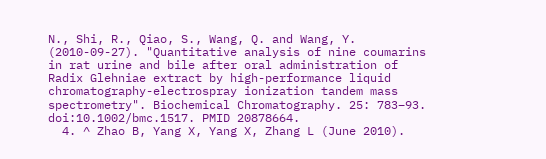N., Shi, R., Qiao, S., Wang, Q. and Wang, Y. (2010-09-27). "Quantitative analysis of nine coumarins in rat urine and bile after oral administration of Radix Glehniae extract by high-performance liquid chromatography-electrospray ionization tandem mass spectrometry". Biochemical Chromatography. 25: 783–93. doi:10.1002/bmc.1517. PMID 20878664.
  4. ^ Zhao B, Yang X, Yang X, Zhang L (June 2010).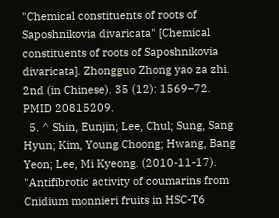"Chemical constituents of roots of Saposhnikovia divaricata" [Chemical constituents of roots of Saposhnikovia divaricata]. Zhongguo Zhong yao za zhi. 2nd (in Chinese). 35 (12): 1569–72. PMID 20815209.
  5. ^ Shin, Eunjin; Lee, Chul; Sung, Sang Hyun; Kim, Young Choong; Hwang, Bang Yeon; Lee, Mi Kyeong. (2010-11-17). "Antifibrotic activity of coumarins from Cnidium monnieri fruits in HSC-T6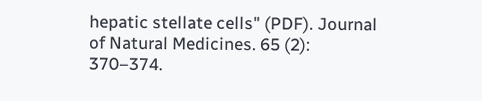hepatic stellate cells" (PDF). Journal of Natural Medicines. 65 (2): 370–374.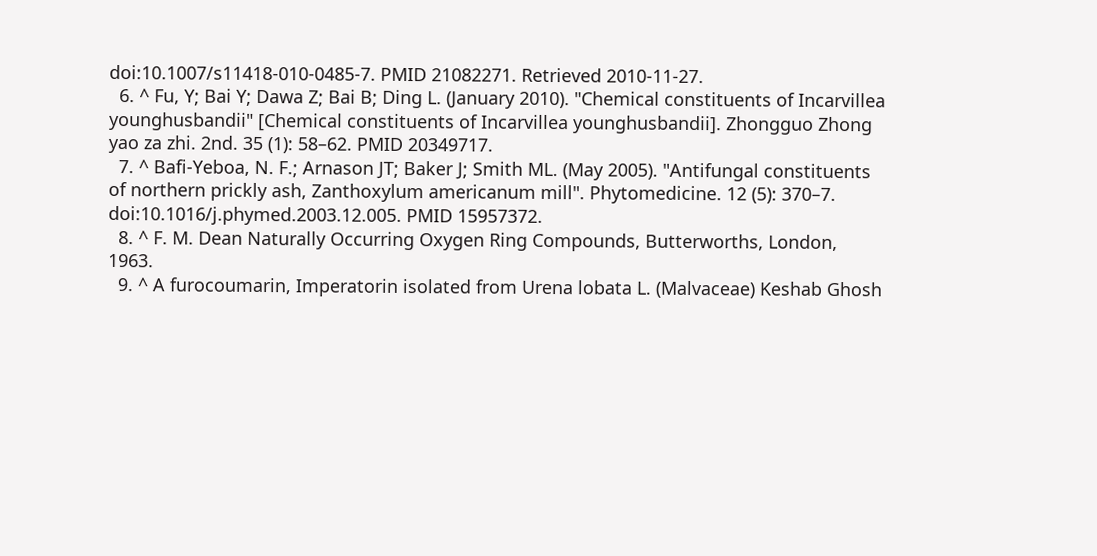doi:10.1007/s11418-010-0485-7. PMID 21082271. Retrieved 2010-11-27.
  6. ^ Fu, Y; Bai Y; Dawa Z; Bai B; Ding L. (January 2010). "Chemical constituents of Incarvillea younghusbandii" [Chemical constituents of Incarvillea younghusbandii]. Zhongguo Zhong yao za zhi. 2nd. 35 (1): 58–62. PMID 20349717.
  7. ^ Bafi-Yeboa, N. F.; Arnason JT; Baker J; Smith ML. (May 2005). "Antifungal constituents of northern prickly ash, Zanthoxylum americanum mill". Phytomedicine. 12 (5): 370–7. doi:10.1016/j.phymed.2003.12.005. PMID 15957372.
  8. ^ F. M. Dean Naturally Occurring Oxygen Ring Compounds, Butterworths, London, 1963.
  9. ^ A furocoumarin, Imperatorin isolated from Urena lobata L. (Malvaceae) Keshab Ghosh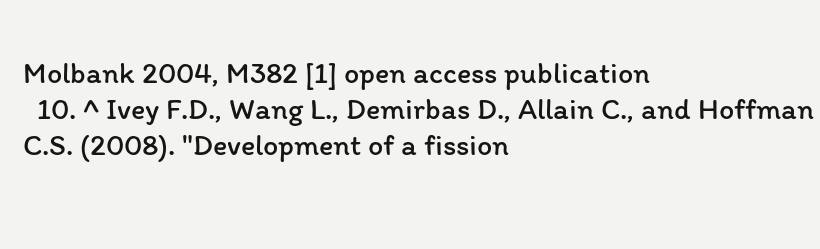Molbank 2004, M382 [1] open access publication
  10. ^ Ivey F.D., Wang L., Demirbas D., Allain C., and Hoffman C.S. (2008). "Development of a fission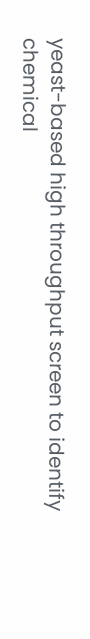yeast-based high throughput screen to identify chemical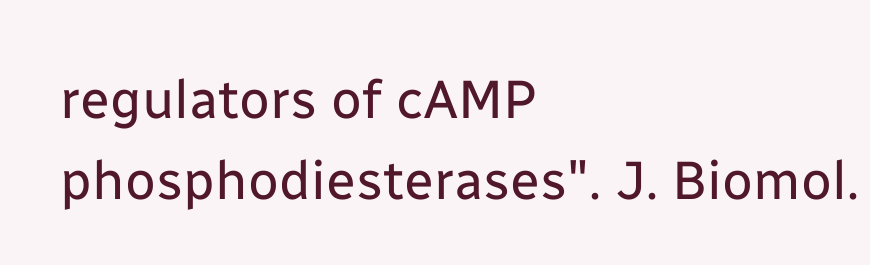regulators of cAMP phosphodiesterases". J. Biomol.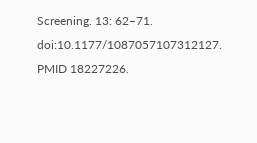Screening. 13: 62–71. doi:10.1177/1087057107312127. PMID 18227226.